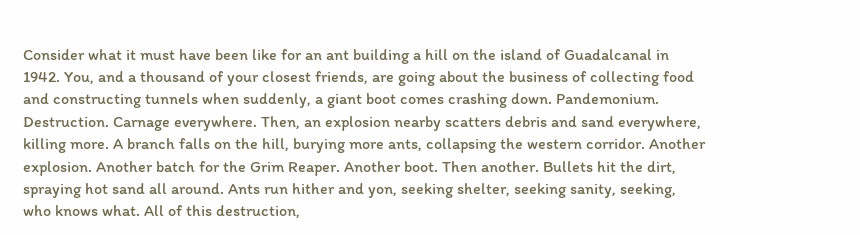Consider what it must have been like for an ant building a hill on the island of Guadalcanal in 1942. You, and a thousand of your closest friends, are going about the business of collecting food and constructing tunnels when suddenly, a giant boot comes crashing down. Pandemonium. Destruction. Carnage everywhere. Then, an explosion nearby scatters debris and sand everywhere, killing more. A branch falls on the hill, burying more ants, collapsing the western corridor. Another explosion. Another batch for the Grim Reaper. Another boot. Then another. Bullets hit the dirt, spraying hot sand all around. Ants run hither and yon, seeking shelter, seeking sanity, seeking, who knows what. All of this destruction,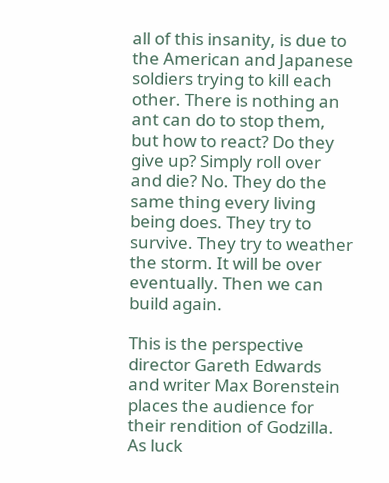all of this insanity, is due to the American and Japanese soldiers trying to kill each other. There is nothing an ant can do to stop them, but how to react? Do they give up? Simply roll over and die? No. They do the same thing every living being does. They try to survive. They try to weather the storm. It will be over eventually. Then we can build again.

This is the perspective director Gareth Edwards and writer Max Borenstein places the audience for their rendition of Godzilla. As luck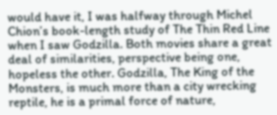would have it, I was halfway through Michel Chion’s book-length study of The Thin Red Line when I saw Godzilla. Both movies share a great deal of similarities, perspective being one, hopeless the other. Godzilla, The King of the Monsters, is much more than a city wrecking reptile, he is a primal force of nature,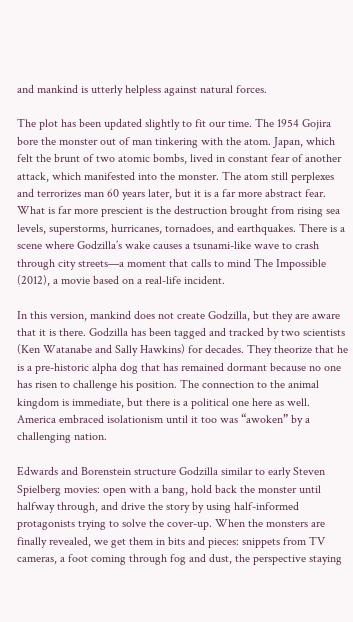and mankind is utterly helpless against natural forces.

The plot has been updated slightly to fit our time. The 1954 Gojira bore the monster out of man tinkering with the atom. Japan, which felt the brunt of two atomic bombs, lived in constant fear of another attack, which manifested into the monster. The atom still perplexes and terrorizes man 60 years later, but it is a far more abstract fear. What is far more prescient is the destruction brought from rising sea levels, superstorms, hurricanes, tornadoes, and earthquakes. There is a scene where Godzilla’s wake causes a tsunami-like wave to crash through city streets—a moment that calls to mind The Impossible (2012), a movie based on a real-life incident.

In this version, mankind does not create Godzilla, but they are aware that it is there. Godzilla has been tagged and tracked by two scientists (Ken Watanabe and Sally Hawkins) for decades. They theorize that he is a pre-historic alpha dog that has remained dormant because no one has risen to challenge his position. The connection to the animal kingdom is immediate, but there is a political one here as well. America embraced isolationism until it too was “awoken” by a challenging nation.

Edwards and Borenstein structure Godzilla similar to early Steven Spielberg movies: open with a bang, hold back the monster until halfway through, and drive the story by using half-informed protagonists trying to solve the cover-up. When the monsters are finally revealed, we get them in bits and pieces: snippets from TV cameras, a foot coming through fog and dust, the perspective staying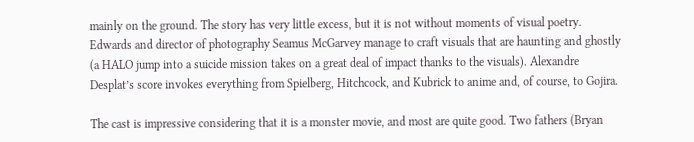mainly on the ground. The story has very little excess, but it is not without moments of visual poetry. Edwards and director of photography Seamus McGarvey manage to craft visuals that are haunting and ghostly (a HALO jump into a suicide mission takes on a great deal of impact thanks to the visuals). Alexandre Desplat’s score invokes everything from Spielberg, Hitchcock, and Kubrick to anime and, of course, to Gojira.

The cast is impressive considering that it is a monster movie, and most are quite good. Two fathers (Bryan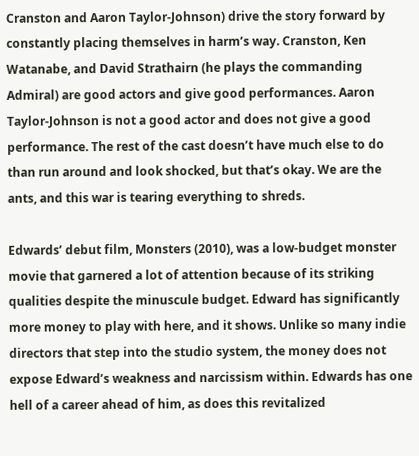Cranston and Aaron Taylor-Johnson) drive the story forward by constantly placing themselves in harm’s way. Cranston, Ken Watanabe, and David Strathairn (he plays the commanding Admiral) are good actors and give good performances. Aaron Taylor-Johnson is not a good actor and does not give a good performance. The rest of the cast doesn’t have much else to do than run around and look shocked, but that’s okay. We are the ants, and this war is tearing everything to shreds.

Edwards’ debut film, Monsters (2010), was a low-budget monster movie that garnered a lot of attention because of its striking qualities despite the minuscule budget. Edward has significantly more money to play with here, and it shows. Unlike so many indie directors that step into the studio system, the money does not expose Edward’s weakness and narcissism within. Edwards has one hell of a career ahead of him, as does this revitalized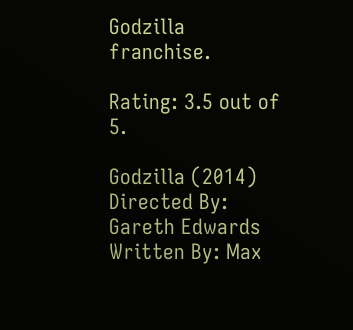Godzilla franchise.

Rating: 3.5 out of 5.

Godzilla (2014)
Directed By: Gareth Edwards
Written By: Max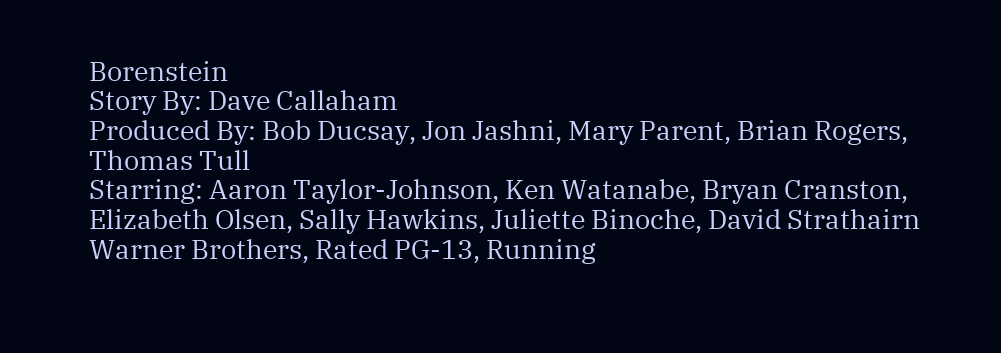Borenstein
Story By: Dave Callaham
Produced By: Bob Ducsay, Jon Jashni, Mary Parent, Brian Rogers, Thomas Tull
Starring: Aaron Taylor-Johnson, Ken Watanabe, Bryan Cranston, Elizabeth Olsen, Sally Hawkins, Juliette Binoche, David Strathairn
Warner Brothers, Rated PG-13, Running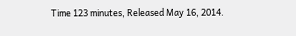Time 123 minutes, Released May 16, 2014.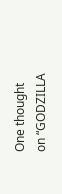One thought on “GODZILLA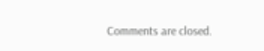Comments are closed.